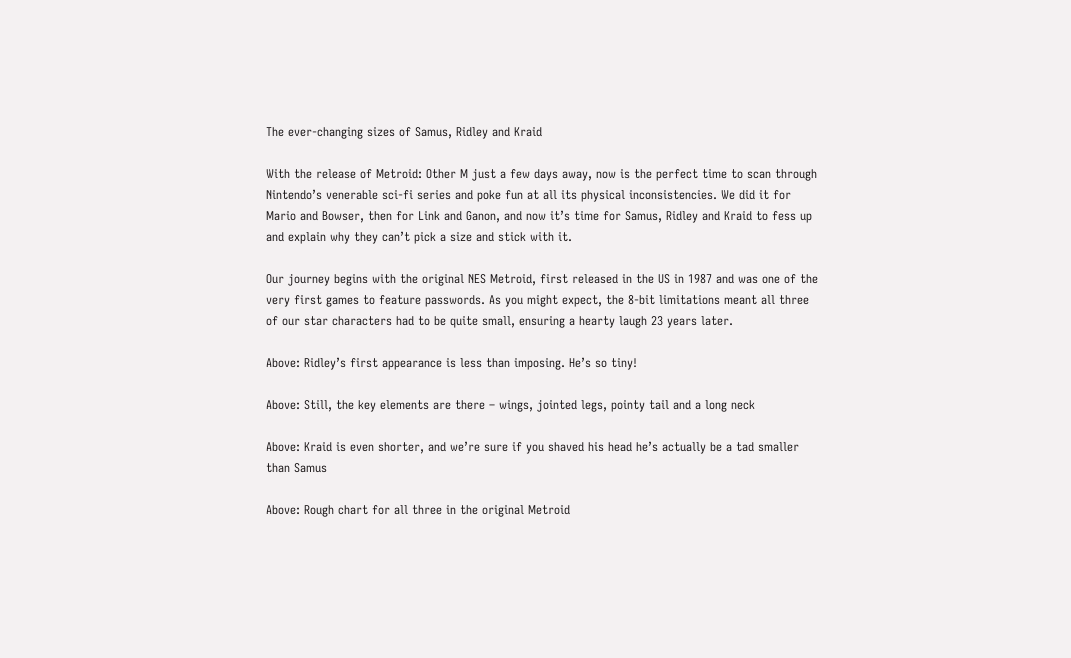The ever-changing sizes of Samus, Ridley and Kraid

With the release of Metroid: Other M just a few days away, now is the perfect time to scan through Nintendo’s venerable sci-fi series and poke fun at all its physical inconsistencies. We did it for Mario and Bowser, then for Link and Ganon, and now it’s time for Samus, Ridley and Kraid to fess up and explain why they can’t pick a size and stick with it.

Our journey begins with the original NES Metroid, first released in the US in 1987 and was one of the very first games to feature passwords. As you might expect, the 8-bit limitations meant all three of our star characters had to be quite small, ensuring a hearty laugh 23 years later.

Above: Ridley’s first appearance is less than imposing. He’s so tiny!

Above: Still, the key elements are there – wings, jointed legs, pointy tail and a long neck

Above: Kraid is even shorter, and we’re sure if you shaved his head he’s actually be a tad smaller than Samus

Above: Rough chart for all three in the original Metroid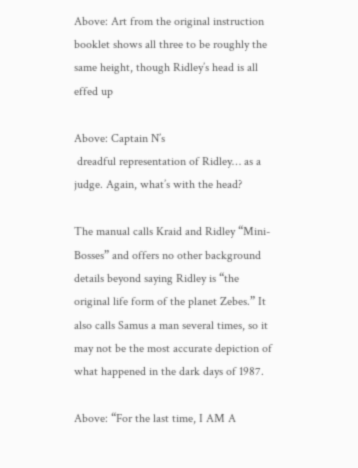Above: Art from the original instruction booklet shows all three to be roughly the same height, though Ridley’s head is all effed up

Above: Captain N’s
 dreadful representation of Ridley… as a judge. Again, what’s with the head?

The manual calls Kraid and Ridley “Mini-Bosses” and offers no other background details beyond saying Ridley is “the original life form of the planet Zebes.” It also calls Samus a man several times, so it may not be the most accurate depiction of what happened in the dark days of 1987.

Above: “For the last time, I AM A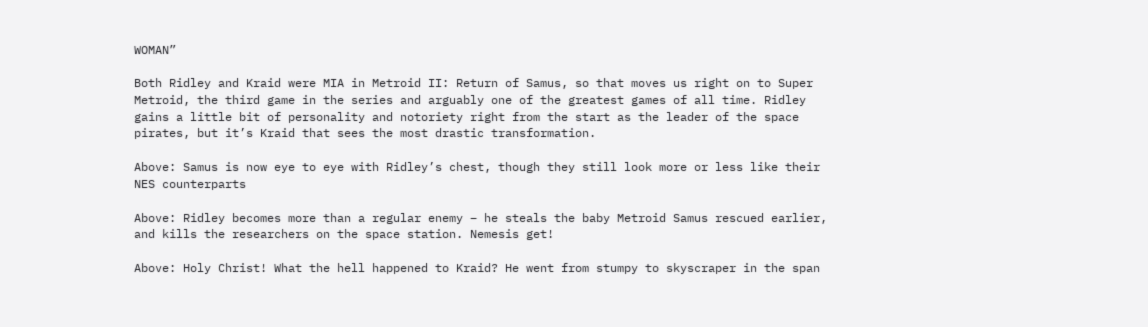WOMAN”

Both Ridley and Kraid were MIA in Metroid II: Return of Samus, so that moves us right on to Super Metroid, the third game in the series and arguably one of the greatest games of all time. Ridley gains a little bit of personality and notoriety right from the start as the leader of the space pirates, but it’s Kraid that sees the most drastic transformation.

Above: Samus is now eye to eye with Ridley’s chest, though they still look more or less like their NES counterparts

Above: Ridley becomes more than a regular enemy – he steals the baby Metroid Samus rescued earlier, and kills the researchers on the space station. Nemesis get!

Above: Holy Christ! What the hell happened to Kraid? He went from stumpy to skyscraper in the span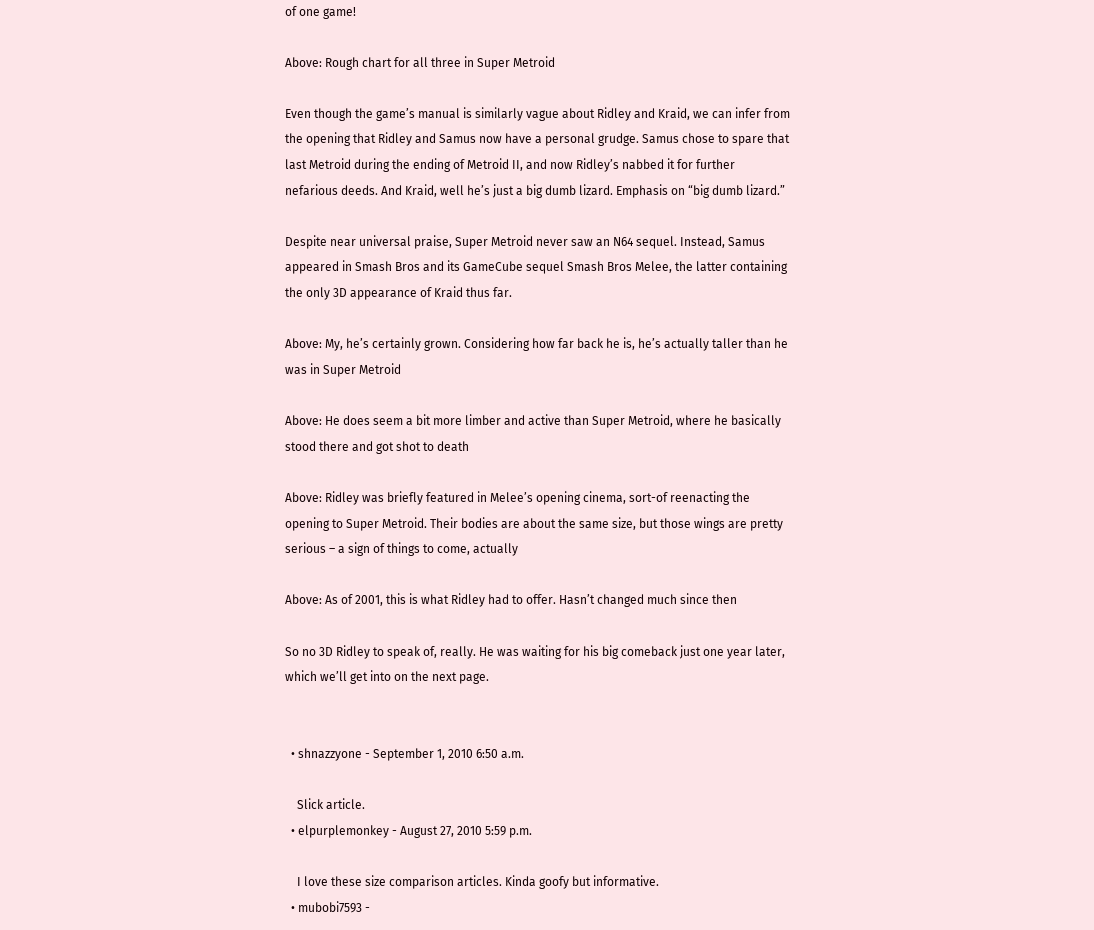of one game!

Above: Rough chart for all three in Super Metroid

Even though the game’s manual is similarly vague about Ridley and Kraid, we can infer from the opening that Ridley and Samus now have a personal grudge. Samus chose to spare that last Metroid during the ending of Metroid II, and now Ridley’s nabbed it for further nefarious deeds. And Kraid, well he’s just a big dumb lizard. Emphasis on “big dumb lizard.”

Despite near universal praise, Super Metroid never saw an N64 sequel. Instead, Samus appeared in Smash Bros and its GameCube sequel Smash Bros Melee, the latter containing the only 3D appearance of Kraid thus far.

Above: My, he’s certainly grown. Considering how far back he is, he’s actually taller than he was in Super Metroid

Above: He does seem a bit more limber and active than Super Metroid, where he basically stood there and got shot to death

Above: Ridley was briefly featured in Melee’s opening cinema, sort-of reenacting the opening to Super Metroid. Their bodies are about the same size, but those wings are pretty serious – a sign of things to come, actually

Above: As of 2001, this is what Ridley had to offer. Hasn’t changed much since then

So no 3D Ridley to speak of, really. He was waiting for his big comeback just one year later, which we’ll get into on the next page.


  • shnazzyone - September 1, 2010 6:50 a.m.

    Slick article.
  • elpurplemonkey - August 27, 2010 5:59 p.m.

    I love these size comparison articles. Kinda goofy but informative.
  • mubobi7593 -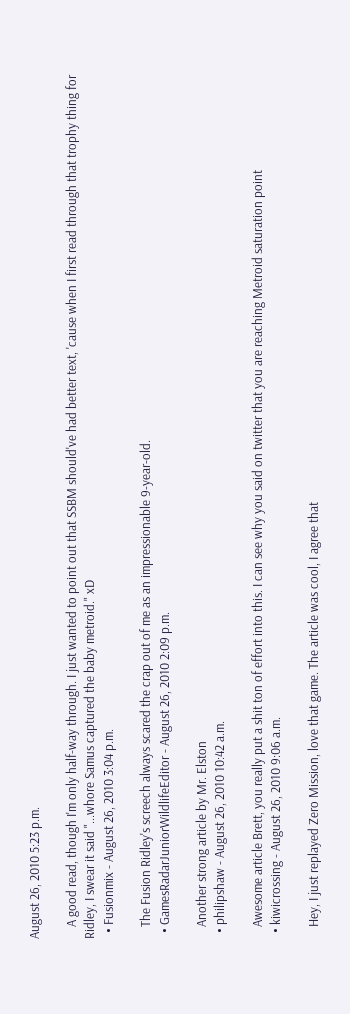August 26, 2010 5:23 p.m.

    A good read, though I'm only half-way through. I just wanted to point out that SSBM should've had better text, 'cause when I first read through that trophy thing for Ridley, I swear it said "...whore Samus captured the baby metroid." xD
  • Fusionmix - August 26, 2010 3:04 p.m.

    The Fusion Ridley's screech always scared the crap out of me as an impressionable 9-year-old.
  • GamesRadarJuniorWildlifeEditor - August 26, 2010 2:09 p.m.

    Another strong article by Mr. Elston
  • philipshaw - August 26, 2010 10:42 a.m.

    Awesome article Brett, you really put a shit ton of effort into this. I can see why you said on twitter that you are reaching Metroid saturation point
  • kiwicrossing - August 26, 2010 9:06 a.m.

    Hey, I just replayed Zero Mission, love that game. The article was cool, I agree that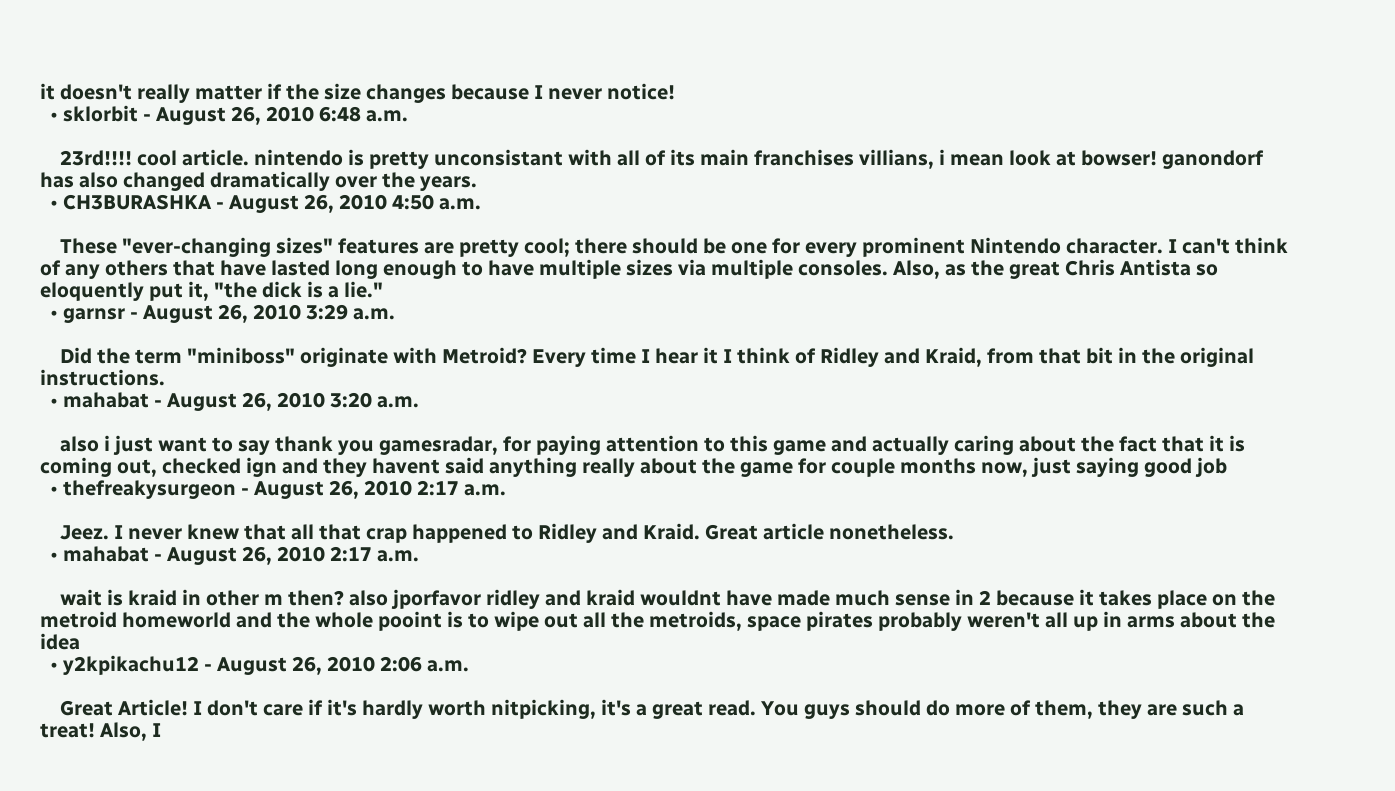it doesn't really matter if the size changes because I never notice!
  • sklorbit - August 26, 2010 6:48 a.m.

    23rd!!!! cool article. nintendo is pretty unconsistant with all of its main franchises villians, i mean look at bowser! ganondorf has also changed dramatically over the years.
  • CH3BURASHKA - August 26, 2010 4:50 a.m.

    These "ever-changing sizes" features are pretty cool; there should be one for every prominent Nintendo character. I can't think of any others that have lasted long enough to have multiple sizes via multiple consoles. Also, as the great Chris Antista so eloquently put it, "the dick is a lie."
  • garnsr - August 26, 2010 3:29 a.m.

    Did the term "miniboss" originate with Metroid? Every time I hear it I think of Ridley and Kraid, from that bit in the original instructions.
  • mahabat - August 26, 2010 3:20 a.m.

    also i just want to say thank you gamesradar, for paying attention to this game and actually caring about the fact that it is coming out, checked ign and they havent said anything really about the game for couple months now, just saying good job
  • thefreakysurgeon - August 26, 2010 2:17 a.m.

    Jeez. I never knew that all that crap happened to Ridley and Kraid. Great article nonetheless.
  • mahabat - August 26, 2010 2:17 a.m.

    wait is kraid in other m then? also jporfavor ridley and kraid wouldnt have made much sense in 2 because it takes place on the metroid homeworld and the whole pooint is to wipe out all the metroids, space pirates probably weren't all up in arms about the idea
  • y2kpikachu12 - August 26, 2010 2:06 a.m.

    Great Article! I don't care if it's hardly worth nitpicking, it's a great read. You guys should do more of them, they are such a treat! Also, I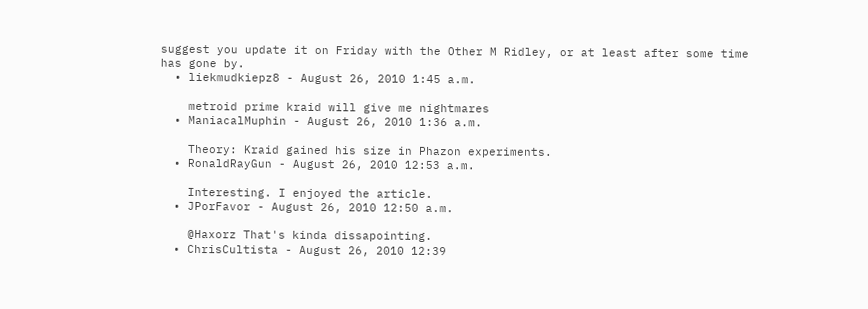suggest you update it on Friday with the Other M Ridley, or at least after some time has gone by.
  • liekmudkiepz8 - August 26, 2010 1:45 a.m.

    metroid prime kraid will give me nightmares
  • ManiacalMuphin - August 26, 2010 1:36 a.m.

    Theory: Kraid gained his size in Phazon experiments.
  • RonaldRayGun - August 26, 2010 12:53 a.m.

    Interesting. I enjoyed the article.
  • JPorFavor - August 26, 2010 12:50 a.m.

    @Haxorz That's kinda dissapointing.
  • ChrisCultista - August 26, 2010 12:39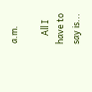a.m.

    All I have to say is...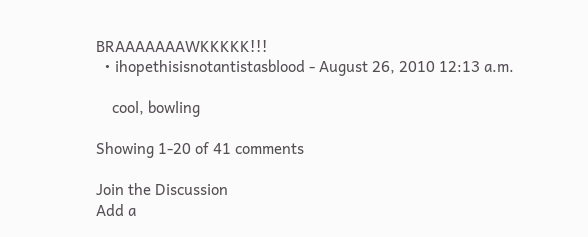BRAAAAAAAWKKKKK!!!
  • ihopethisisnotantistasblood - August 26, 2010 12:13 a.m.

    cool, bowling

Showing 1-20 of 41 comments

Join the Discussion
Add a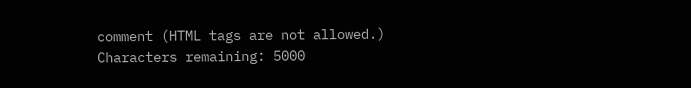comment (HTML tags are not allowed.)
Characters remaining: 5000